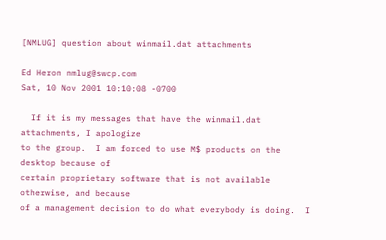[NMLUG] question about winmail.dat attachments

Ed Heron nmlug@swcp.com
Sat, 10 Nov 2001 10:10:08 -0700

  If it is my messages that have the winmail.dat attachments, I apologize
to the group.  I am forced to use M$ products on the desktop because of
certain proprietary software that is not available otherwise, and because
of a management decision to do what everybody is doing.  I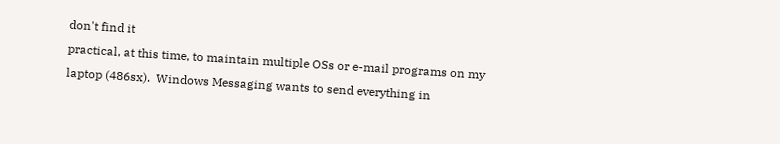don't find it
practical, at this time, to maintain multiple OSs or e-mail programs on my
laptop (486sx).  Windows Messaging wants to send everything in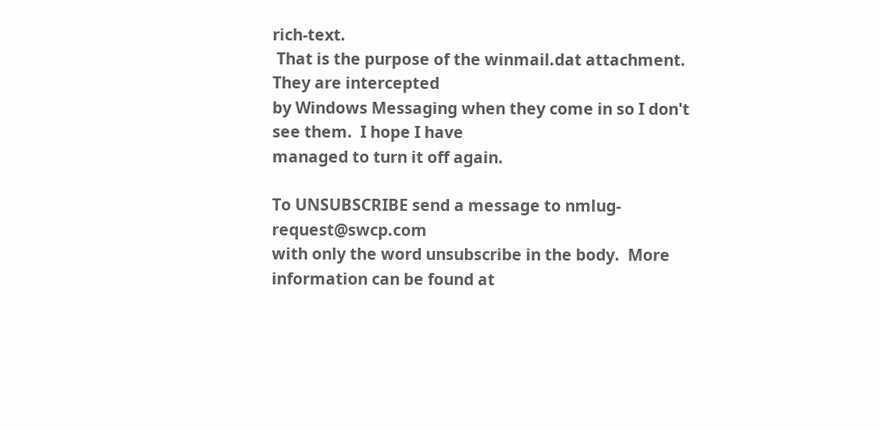rich-text.
 That is the purpose of the winmail.dat attachment.  They are intercepted
by Windows Messaging when they come in so I don't see them.  I hope I have
managed to turn it off again.

To UNSUBSCRIBE send a message to nmlug-request@swcp.com
with only the word unsubscribe in the body.  More
information can be found at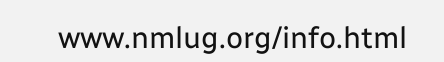www.nmlug.org/info.html